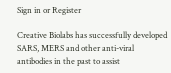Sign in or Register

Creative Biolabs has successfully developed SARS, MERS and other anti-viral antibodies in the past to assist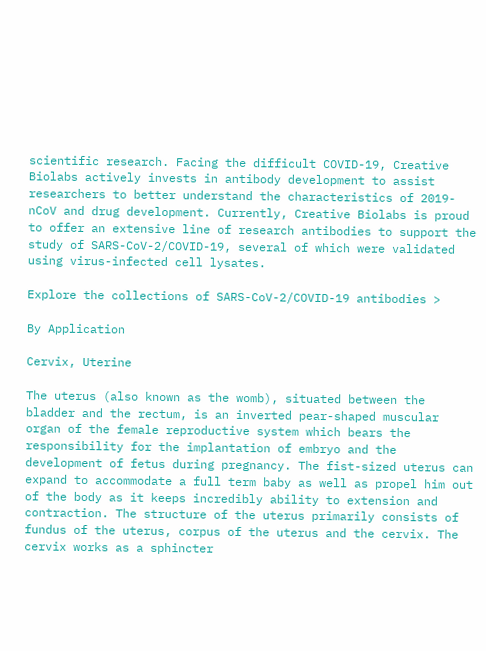scientific research. Facing the difficult COVID-19, Creative Biolabs actively invests in antibody development to assist researchers to better understand the characteristics of 2019-nCoV and drug development. Currently, Creative Biolabs is proud to offer an extensive line of research antibodies to support the study of SARS-CoV-2/COVID-19, several of which were validated using virus-infected cell lysates.

Explore the collections of SARS-CoV-2/COVID-19 antibodies >

By Application

Cervix, Uterine

The uterus (also known as the womb), situated between the bladder and the rectum, is an inverted pear-shaped muscular organ of the female reproductive system which bears the responsibility for the implantation of embryo and the development of fetus during pregnancy. The fist-sized uterus can expand to accommodate a full term baby as well as propel him out of the body as it keeps incredibly ability to extension and contraction. The structure of the uterus primarily consists of fundus of the uterus, corpus of the uterus and the cervix. The cervix works as a sphincter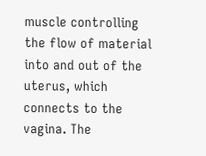muscle controlling the flow of material into and out of the uterus, which connects to the vagina. The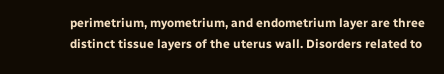perimetrium, myometrium, and endometrium layer are three distinct tissue layers of the uterus wall. Disorders related to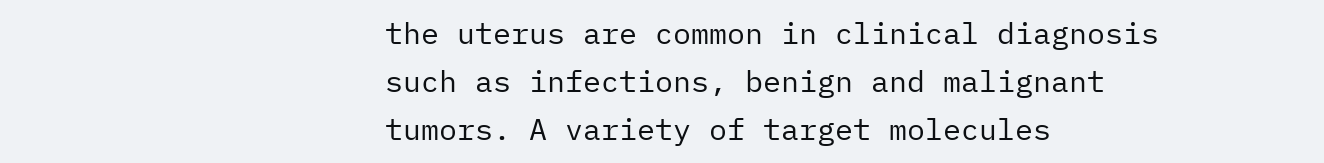the uterus are common in clinical diagnosis such as infections, benign and malignant tumors. A variety of target molecules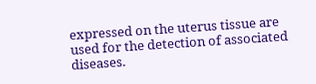expressed on the uterus tissue are used for the detection of associated diseases.